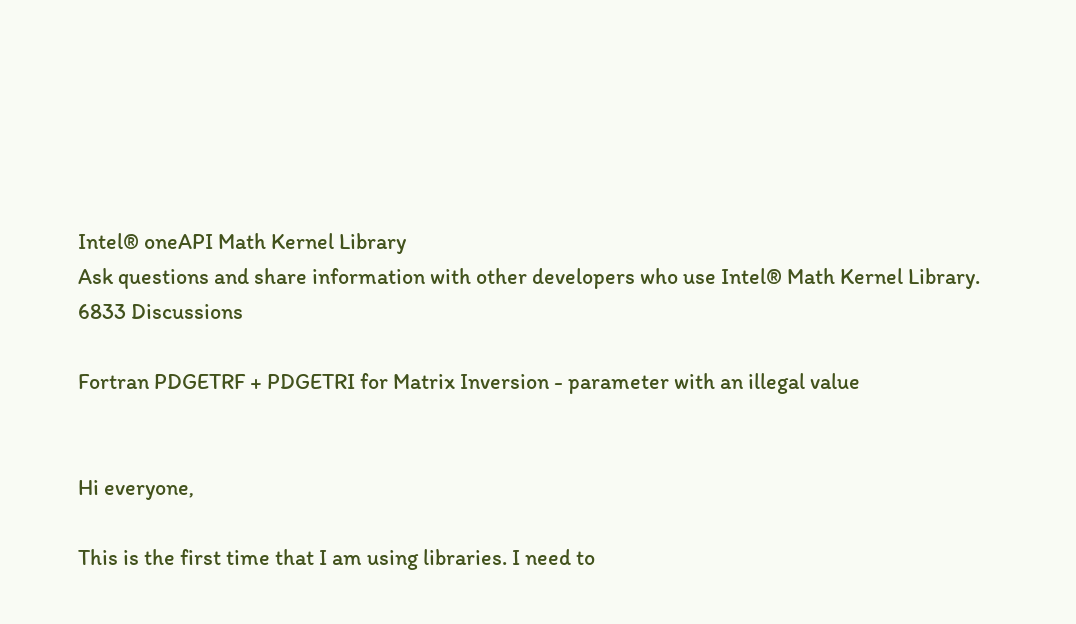Intel® oneAPI Math Kernel Library
Ask questions and share information with other developers who use Intel® Math Kernel Library.
6833 Discussions

Fortran PDGETRF + PDGETRI for Matrix Inversion - parameter with an illegal value


Hi everyone,

This is the first time that I am using libraries. I need to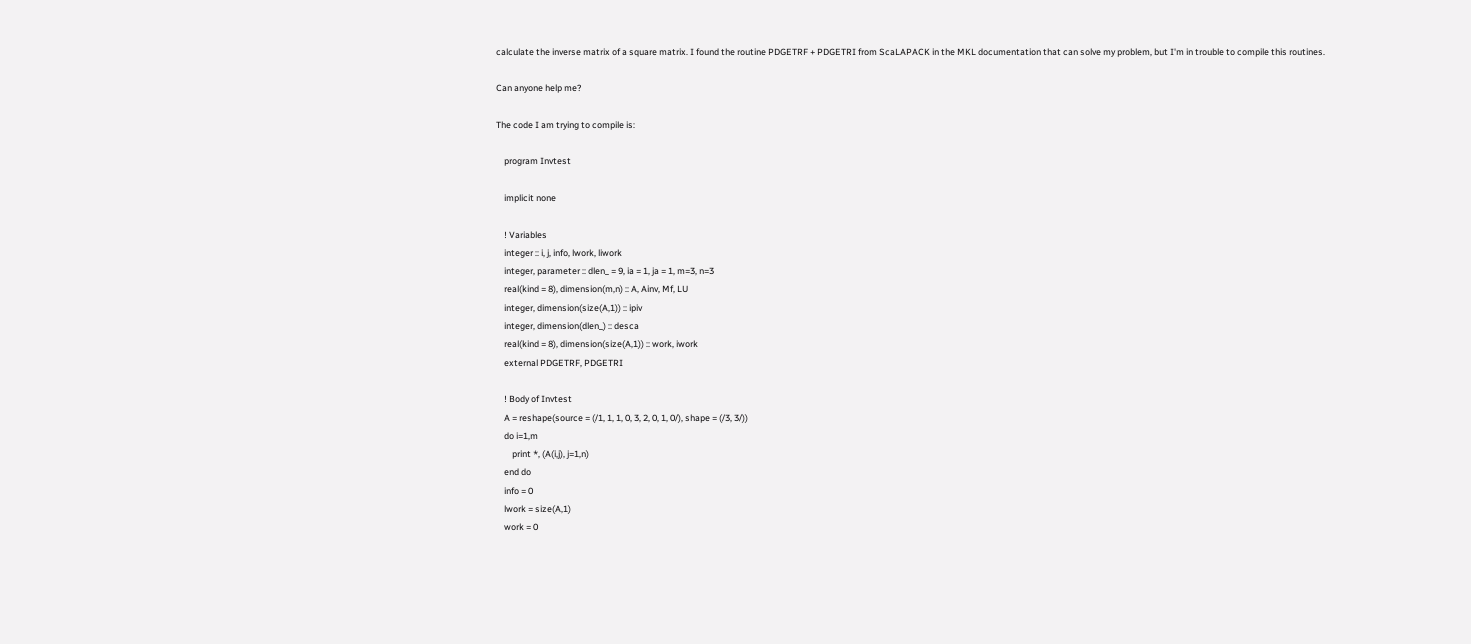calculate the inverse matrix of a square matrix. I found the routine PDGETRF + PDGETRI from ScaLAPACK in the MKL documentation that can solve my problem, but I'm in trouble to compile this routines.

Can anyone help me?

The code I am trying to compile is:

    program Invtest

    implicit none

    ! Variables
    integer :: i, j, info, lwork, liwork
    integer, parameter :: dlen_ = 9, ia = 1, ja = 1, m=3, n=3
    real(kind = 8), dimension(m,n) :: A, Ainv, Mf, LU
    integer, dimension(size(A,1)) :: ipiv
    integer, dimension(dlen_) :: desca
    real(kind = 8), dimension(size(A,1)) :: work, iwork
    external PDGETRF, PDGETRI

    ! Body of Invtest
    A = reshape(source = (/1, 1, 1, 0, 3, 2, 0, 1, 0/), shape = (/3, 3/))
    do i=1,m
        print *, (A(i,j), j=1,n)
    end do
    info = 0
    lwork = size(A,1)
    work = 0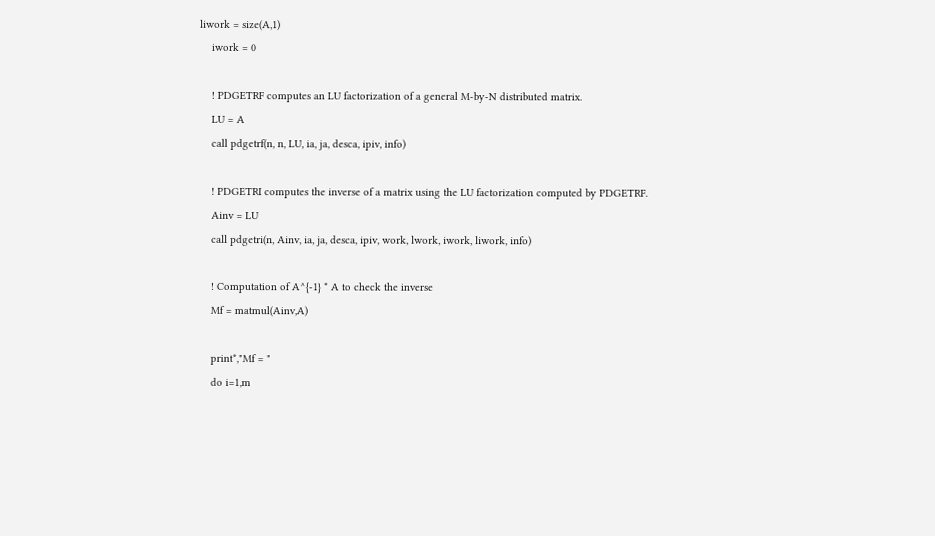liwork = size(A,1)
    iwork = 0

    ! PDGETRF computes an LU factorization of a general M-by-N distributed matrix.
    LU = A
    call pdgetrf(n, n, LU, ia, ja, desca, ipiv, info)

    ! PDGETRI computes the inverse of a matrix using the LU factorization computed by PDGETRF.
    Ainv = LU
    call pdgetri(n, Ainv, ia, ja, desca, ipiv, work, lwork, iwork, liwork, info)

    ! Computation of A^{-1} * A to check the inverse
    Mf = matmul(Ainv,A)

    print*,"Mf = "
    do i=1,m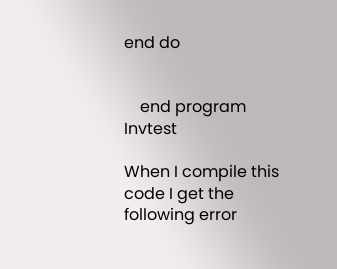end do


    end program Invtest

When I compile this code I get the following error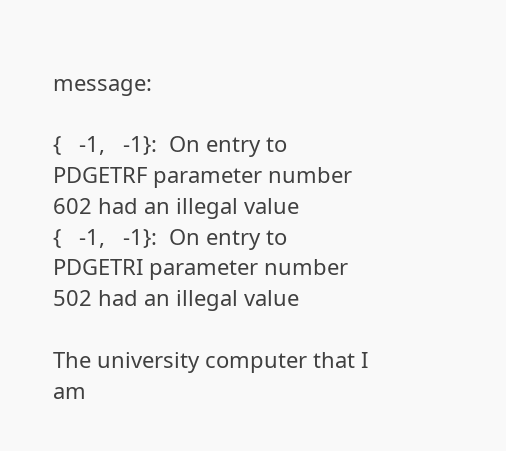message:

{   -1,   -1}:  On entry to
PDGETRF parameter number  602 had an illegal value
{   -1,   -1}:  On entry to
PDGETRI parameter number  502 had an illegal value

The university computer that I am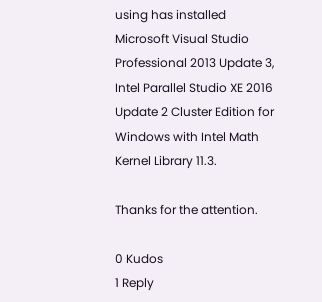using has installed Microsoft Visual Studio Professional 2013 Update 3, Intel Parallel Studio XE 2016 Update 2 Cluster Edition for Windows with Intel Math Kernel Library 11.3.

Thanks for the attention.

0 Kudos
1 Reply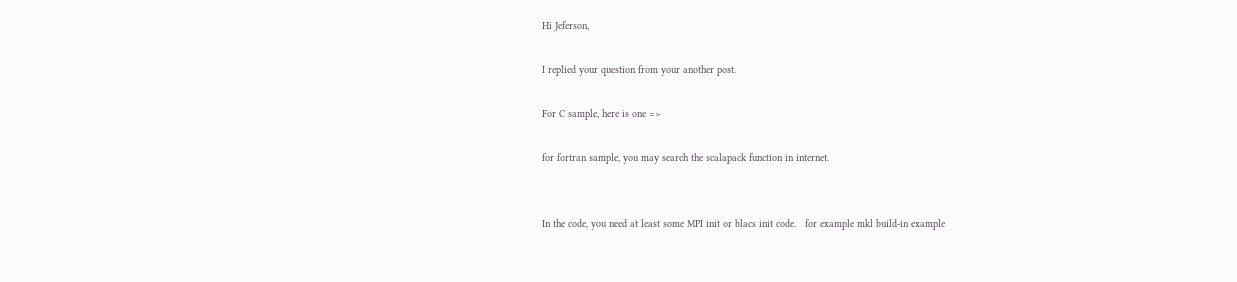Hi Jeferson,

I replied your question from your another post.

For C sample, here is one =>

for fortran sample, you may search the scalapack function in internet.


In the code, you need at least some MPI init or blacs init code.   for example mkl build-in example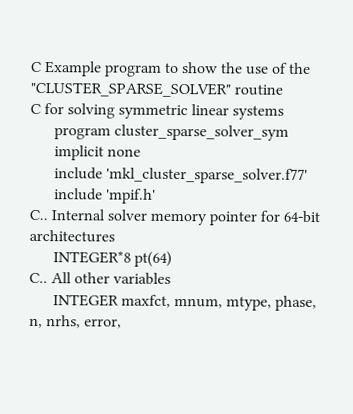C Example program to show the use of the "CLUSTER_SPARSE_SOLVER" routine
C for solving symmetric linear systems
      program cluster_sparse_solver_sym
      implicit none
      include 'mkl_cluster_sparse_solver.f77'
      include 'mpif.h'
C.. Internal solver memory pointer for 64-bit architectures
      INTEGER*8 pt(64)
C.. All other variables
      INTEGER maxfct, mnum, mtype, phase, n, nrhs, error,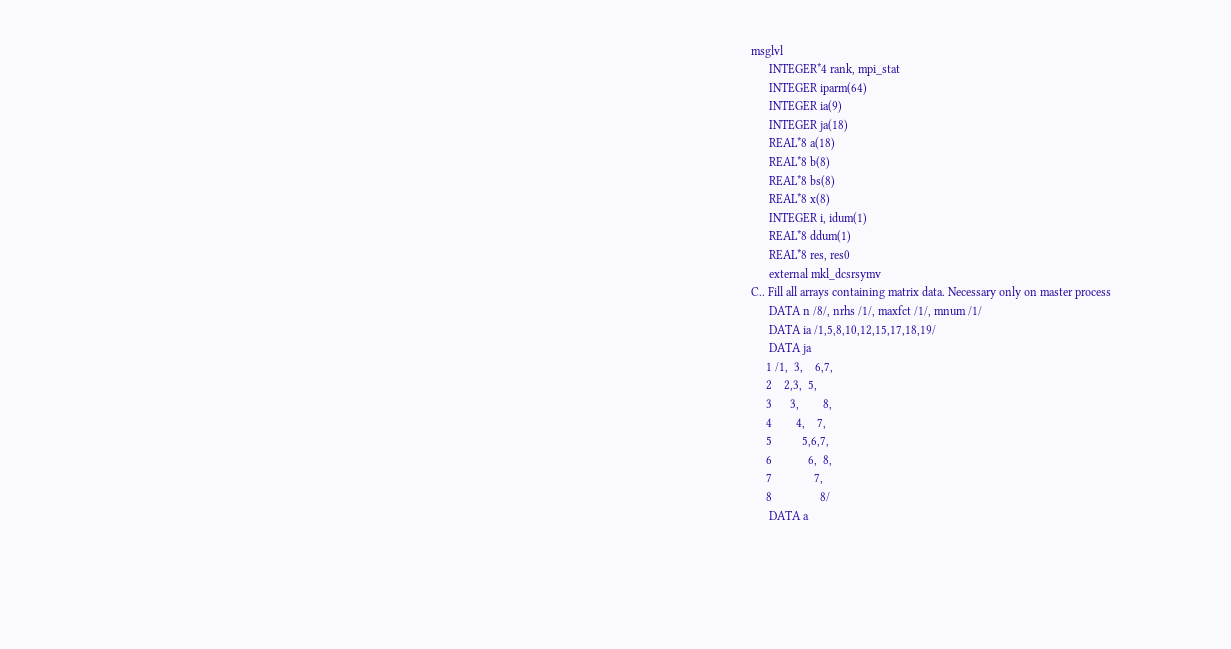msglvl
      INTEGER*4 rank, mpi_stat
      INTEGER iparm(64)
      INTEGER ia(9)
      INTEGER ja(18)
      REAL*8 a(18)
      REAL*8 b(8)
      REAL*8 bs(8)
      REAL*8 x(8)
      INTEGER i, idum(1)
      REAL*8 ddum(1)
      REAL*8 res, res0
      external mkl_dcsrsymv
C.. Fill all arrays containing matrix data. Necessary only on master process
      DATA n /8/, nrhs /1/, maxfct /1/, mnum /1/
      DATA ia /1,5,8,10,12,15,17,18,19/
      DATA ja
     1 /1,  3,    6,7,
     2    2,3,  5,
     3      3,        8,
     4        4,    7,
     5          5,6,7,
     6            6,  8,
     7              7,
     8                8/
      DATA a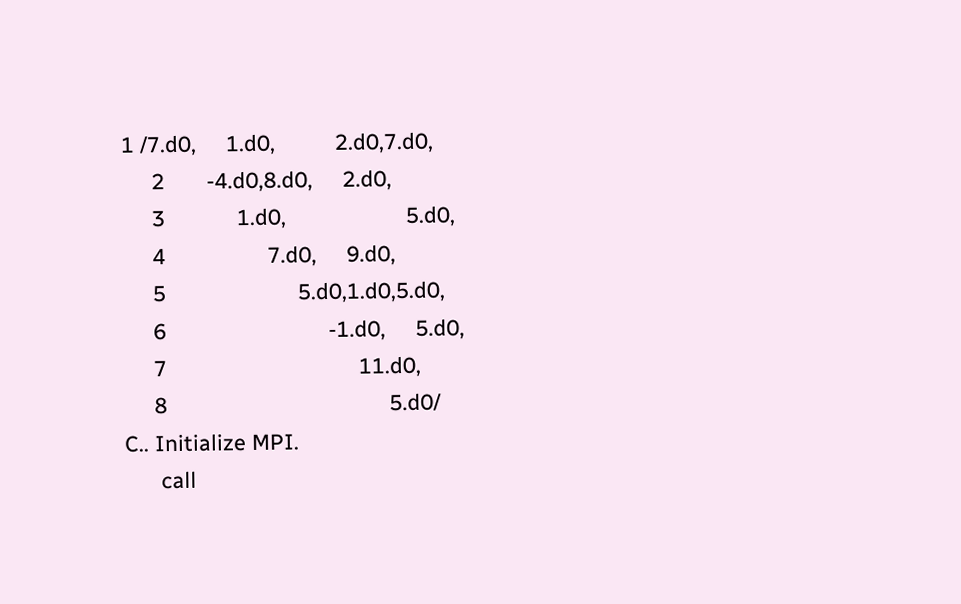1 /7.d0,     1.d0,          2.d0,7.d0,
     2       -4.d0,8.d0,     2.d0,
     3            1.d0,                    5.d0,
     4                 7.d0,     9.d0,
     5                      5.d0,1.d0,5.d0,
     6                           -1.d0,     5.d0,
     7                                11.d0,
     8                                     5.d0/
C.. Initialize MPI.
      call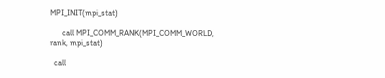MPI_INIT(mpi_stat)

      call MPI_COMM_RANK(MPI_COMM_WORLD, rank, mpi_stat)

  call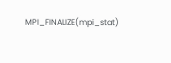MPI_FINALIZE(mpi_stat)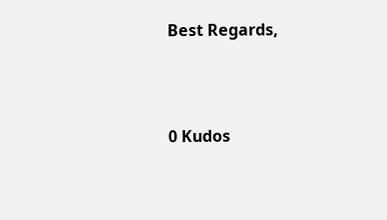Best Regards,




0 Kudos